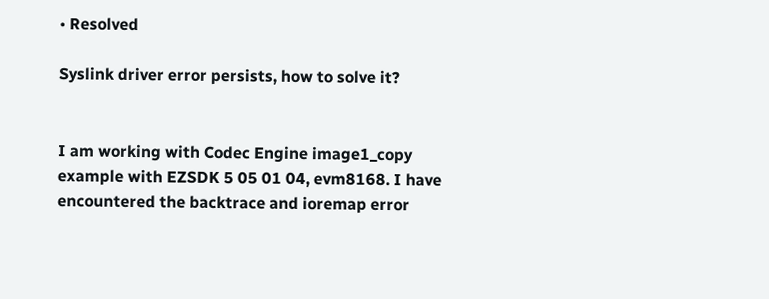• Resolved

Syslink driver error persists, how to solve it?


I am working with Codec Engine image1_copy example with EZSDK 5 05 01 04, evm8168. I have encountered the backtrace and ioremap error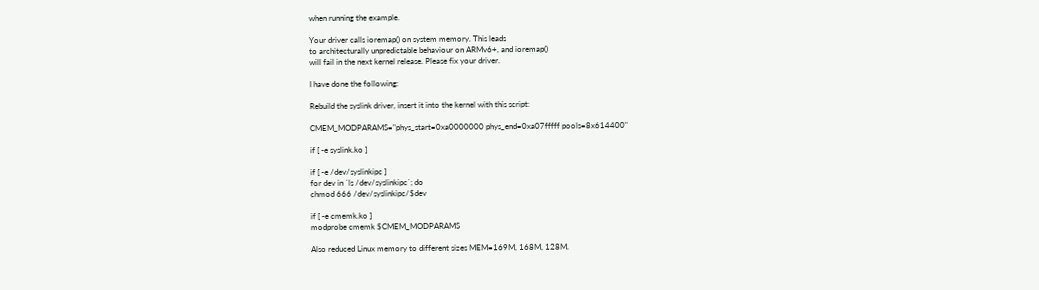when running the example.

Your driver calls ioremap() on system memory. This leads
to architecturally unpredictable behaviour on ARMv6+, and ioremap()
will fail in the next kernel release. Please fix your driver.

I have done the following:

Rebuild the syslink driver, insert it into the kernel with this script:

CMEM_MODPARAMS="phys_start=0xa0000000 phys_end=0xa07fffff pools=8x614400"

if [ -e syslink.ko ]

if [ -e /dev/syslinkipc ]
for dev in `ls /dev/syslinkipc`; do
chmod 666 /dev/syslinkipc/$dev

if [ -e cmemk.ko ]
modprobe cmemk $CMEM_MODPARAMS

Also reduced Linux memory to different sizes MEM=169M, 168M, 128M.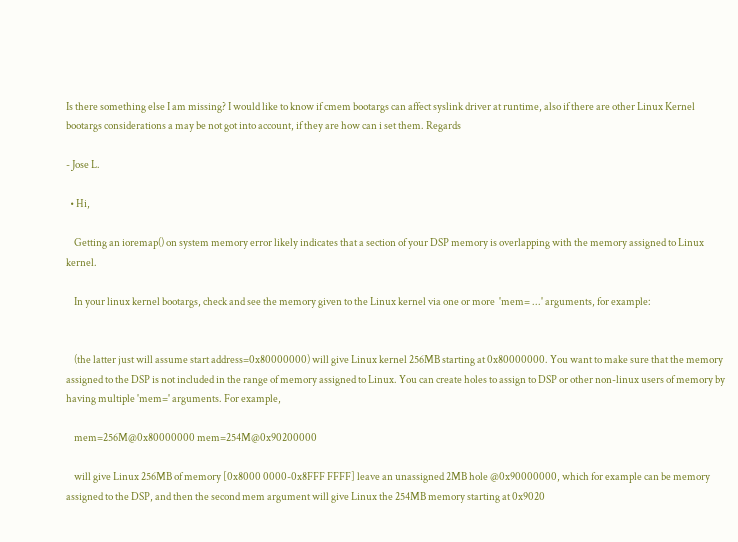Is there something else I am missing? I would like to know if cmem bootargs can affect syslink driver at runtime, also if there are other Linux Kernel bootargs considerations a may be not got into account, if they are how can i set them. Regards

- Jose L.

  • Hi,

    Getting an ioremap() on system memory error likely indicates that a section of your DSP memory is overlapping with the memory assigned to Linux kernel.

    In your linux kernel bootargs, check and see the memory given to the Linux kernel via one or more  'mem= ...' arguments, for example:


    (the latter just will assume start address=0x80000000) will give Linux kernel 256MB starting at 0x80000000. You want to make sure that the memory assigned to the DSP is not included in the range of memory assigned to Linux. You can create holes to assign to DSP or other non-linux users of memory by having multiple 'mem=' arguments. For example,

    mem=256M@0x80000000 mem=254M@0x90200000

    will give Linux 256MB of memory [0x8000 0000-0x8FFF FFFF] leave an unassigned 2MB hole @0x90000000, which for example can be memory assigned to the DSP, and then the second mem argument will give Linux the 254MB memory starting at 0x9020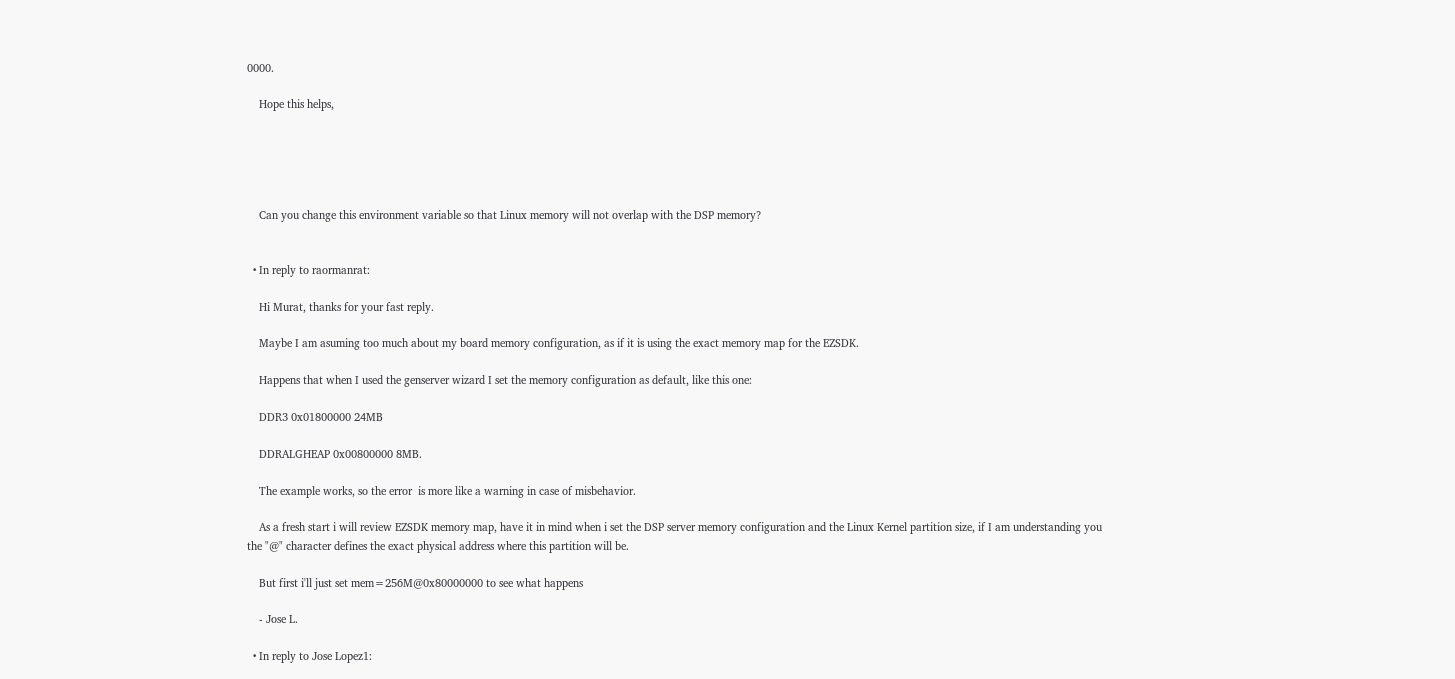0000.

    Hope this helps,





    Can you change this environment variable so that Linux memory will not overlap with the DSP memory?


  • In reply to raormanrat:

    Hi Murat, thanks for your fast reply.

    Maybe I am asuming too much about my board memory configuration, as if it is using the exact memory map for the EZSDK.

    Happens that when I used the genserver wizard I set the memory configuration as default, like this one:

    DDR3 0x01800000 24MB

    DDRALGHEAP 0x00800000 8MB.

    The example works, so the error  is more like a warning in case of misbehavior.

    As a fresh start i will review EZSDK memory map, have it in mind when i set the DSP server memory configuration and the Linux Kernel partition size, if I am understanding you the "@" character defines the exact physical address where this partition will be.

    But first i'll just set mem=256M@0x80000000 to see what happens

    - Jose L.

  • In reply to Jose Lopez1: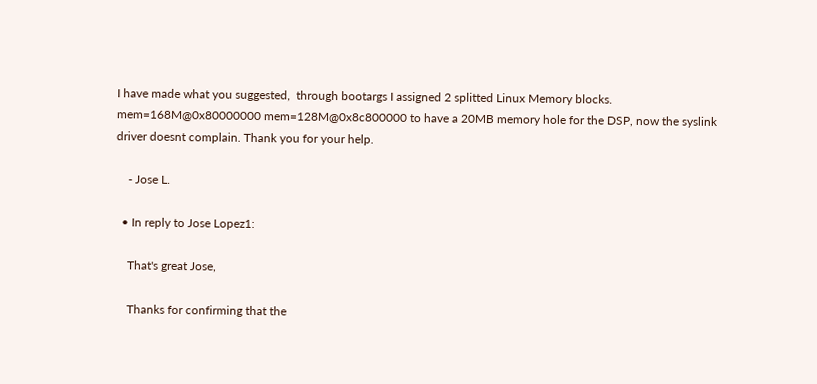I have made what you suggested,  through bootargs I assigned 2 splitted Linux Memory blocks. mem=168M@0x80000000 mem=128M@0x8c800000 to have a 20MB memory hole for the DSP, now the syslink driver doesnt complain. Thank you for your help.

    - Jose L.

  • In reply to Jose Lopez1:

    That's great Jose,

    Thanks for confirming that the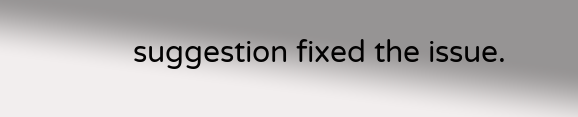suggestion fixed the issue.